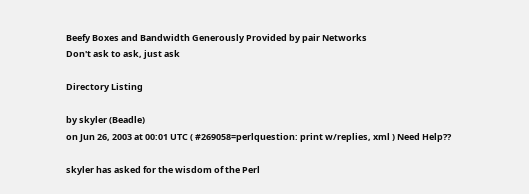Beefy Boxes and Bandwidth Generously Provided by pair Networks
Don't ask to ask, just ask

Directory Listing

by skyler (Beadle)
on Jun 26, 2003 at 00:01 UTC ( #269058=perlquestion: print w/replies, xml ) Need Help??

skyler has asked for the wisdom of the Perl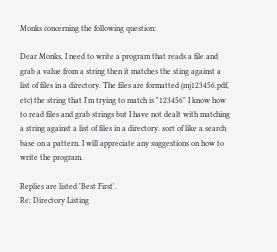Monks concerning the following question:

Dear Monks, I need to write a program that reads a file and grab a value from a string then it matches the sting against a list of files in a directory. The files are formatted (mj123456.pdf, etc) the string that I'm trying to match is "123456" I know how to read files and grab strings but I have not dealt with matching a string against a list of files in a directory. sort of like a search base on a pattern. I will appreciate any suggestions on how to write the program.

Replies are listed 'Best First'.
Re: Directory Listing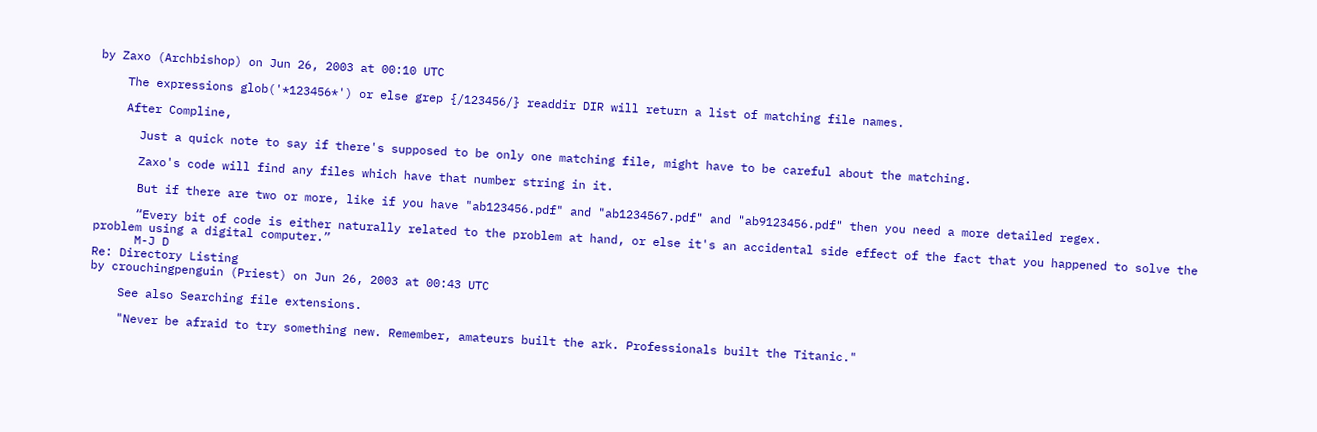by Zaxo (Archbishop) on Jun 26, 2003 at 00:10 UTC

    The expressions glob('*123456*') or else grep {/123456/} readdir DIR will return a list of matching file names.

    After Compline,

      Just a quick note to say if there's supposed to be only one matching file, might have to be careful about the matching.

      Zaxo's code will find any files which have that number string in it.

      But if there are two or more, like if you have "ab123456.pdf" and "ab1234567.pdf" and "ab9123456.pdf" then you need a more detailed regex.

      “Every bit of code is either naturally related to the problem at hand, or else it's an accidental side effect of the fact that you happened to solve the problem using a digital computer.”
      M-J D
Re: Directory Listing
by crouchingpenguin (Priest) on Jun 26, 2003 at 00:43 UTC

    See also Searching file extensions.

    "Never be afraid to try something new. Remember, amateurs built the ark. Professionals built the Titanic."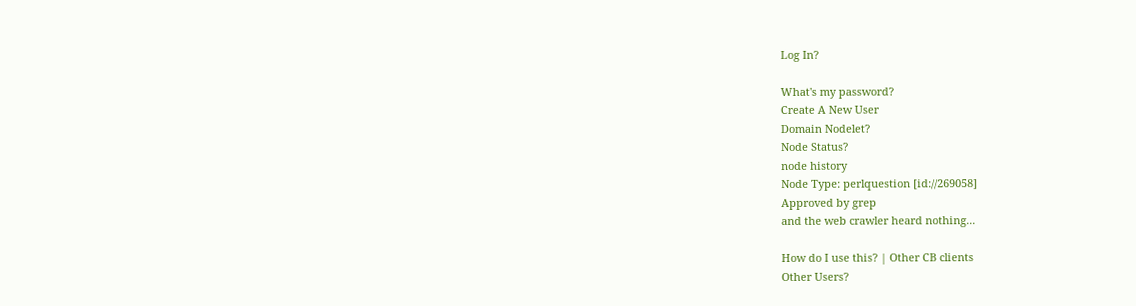Log In?

What's my password?
Create A New User
Domain Nodelet?
Node Status?
node history
Node Type: perlquestion [id://269058]
Approved by grep
and the web crawler heard nothing...

How do I use this? | Other CB clients
Other Users?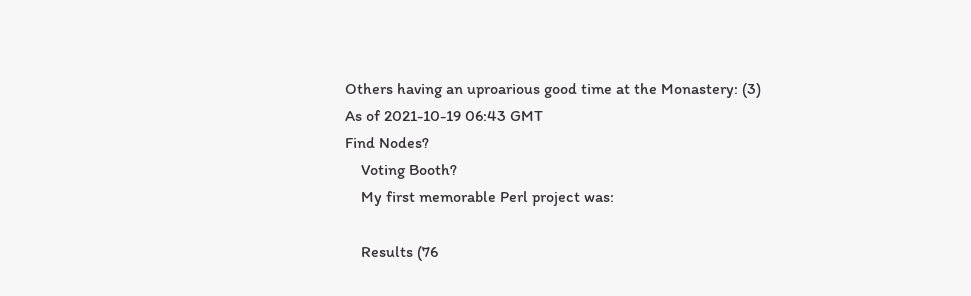Others having an uproarious good time at the Monastery: (3)
As of 2021-10-19 06:43 GMT
Find Nodes?
    Voting Booth?
    My first memorable Perl project was:

    Results (76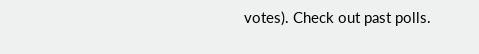votes). Check out past polls.